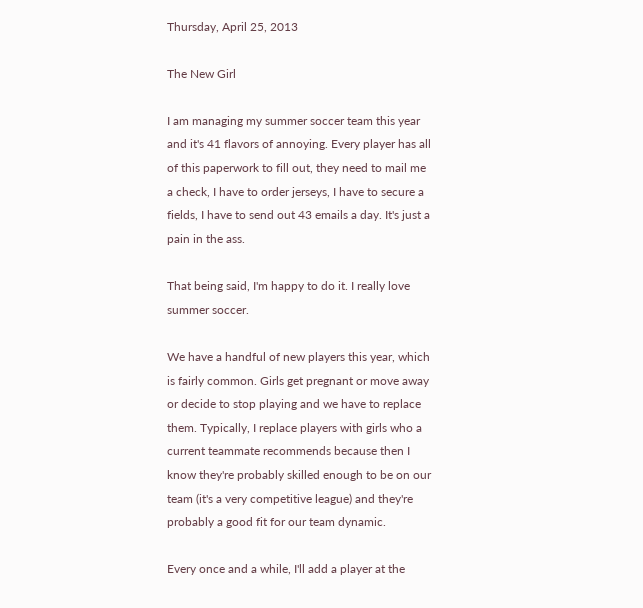Thursday, April 25, 2013

The New Girl

I am managing my summer soccer team this year and it's 41 flavors of annoying. Every player has all of this paperwork to fill out, they need to mail me a check, I have to order jerseys, I have to secure a fields, I have to send out 43 emails a day. It's just a pain in the ass.

That being said, I'm happy to do it. I really love summer soccer.

We have a handful of new players this year, which is fairly common. Girls get pregnant or move away or decide to stop playing and we have to replace them. Typically, I replace players with girls who a current teammate recommends because then I know they're probably skilled enough to be on our team (it's a very competitive league) and they're probably a good fit for our team dynamic.

Every once and a while, I'll add a player at the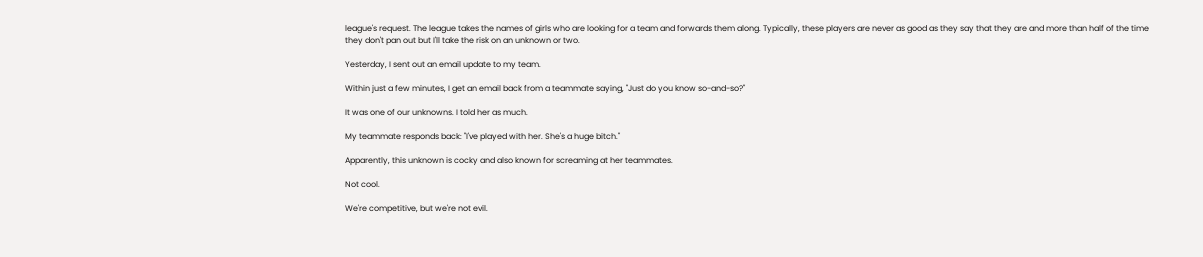league's request. The league takes the names of girls who are looking for a team and forwards them along. Typically, these players are never as good as they say that they are and more than half of the time they don't pan out but I'll take the risk on an unknown or two.

Yesterday, I sent out an email update to my team.

Within just a few minutes, I get an email back from a teammate saying, "Just do you know so-and-so?"

It was one of our unknowns. I told her as much.

My teammate responds back: "I've played with her. She's a huge bitch."

Apparently, this unknown is cocky and also known for screaming at her teammates.

Not cool.

We're competitive, but we're not evil.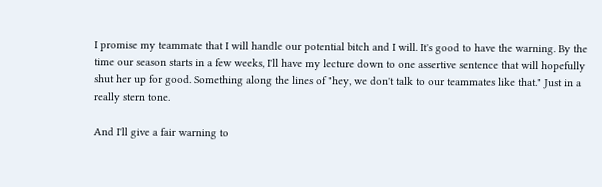I promise my teammate that I will handle our potential bitch and I will. It's good to have the warning. By the time our season starts in a few weeks, I'll have my lecture down to one assertive sentence that will hopefully shut her up for good. Something along the lines of "hey, we don't talk to our teammates like that." Just in a really stern tone.

And I'll give a fair warning to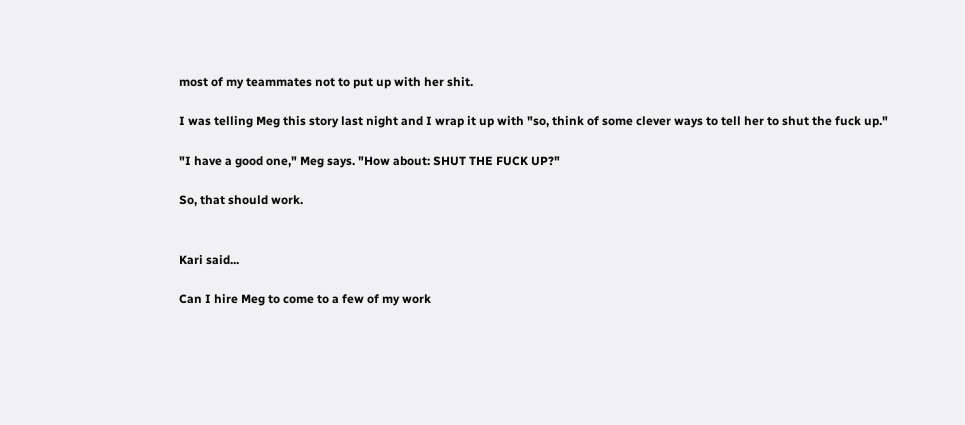most of my teammates not to put up with her shit.

I was telling Meg this story last night and I wrap it up with "so, think of some clever ways to tell her to shut the fuck up."

"I have a good one," Meg says. "How about: SHUT THE FUCK UP?"

So, that should work.


Kari said...

Can I hire Meg to come to a few of my work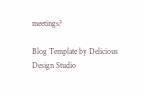meetings?

Blog Template by Delicious Design Studio